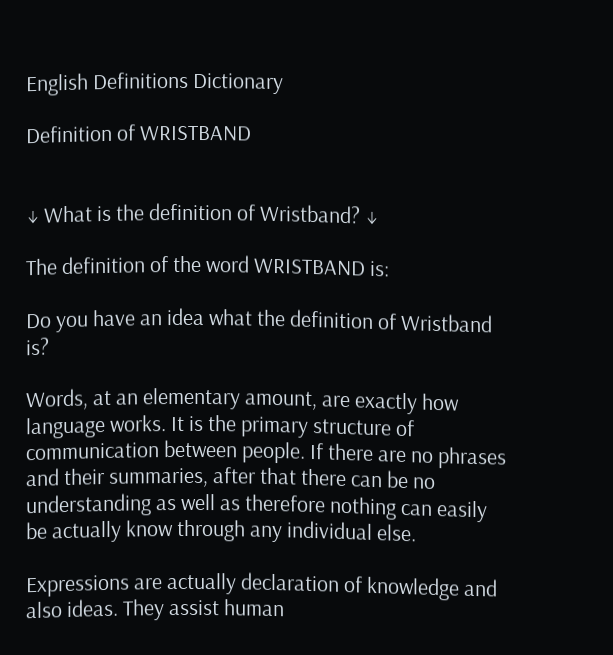English Definitions Dictionary

Definition of WRISTBAND


↓ What is the definition of Wristband? ↓

The definition of the word WRISTBAND is:

Do you have an idea what the definition of Wristband is?

Words, at an elementary amount, are exactly how language works. It is the primary structure of communication between people. If there are no phrases and their summaries, after that there can be no understanding as well as therefore nothing can easily be actually know through any individual else.

Expressions are actually declaration of knowledge and also ideas. They assist human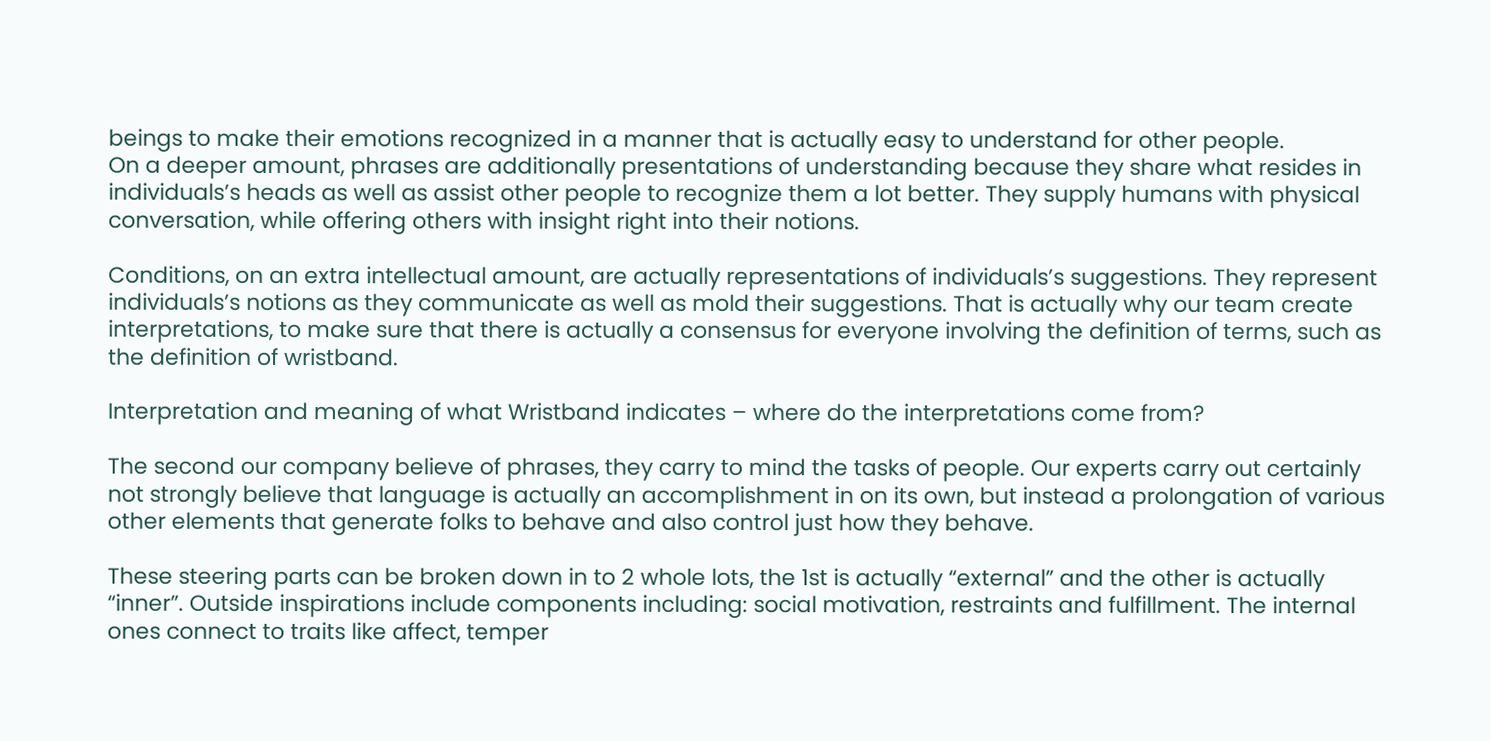beings to make their emotions recognized in a manner that is actually easy to understand for other people.
On a deeper amount, phrases are additionally presentations of understanding because they share what resides in individuals’s heads as well as assist other people to recognize them a lot better. They supply humans with physical conversation, while offering others with insight right into their notions.

Conditions, on an extra intellectual amount, are actually representations of individuals’s suggestions. They represent individuals’s notions as they communicate as well as mold their suggestions. That is actually why our team create interpretations, to make sure that there is actually a consensus for everyone involving the definition of terms, such as the definition of wristband.

Interpretation and meaning of what Wristband indicates – where do the interpretations come from?

The second our company believe of phrases, they carry to mind the tasks of people. Our experts carry out certainly not strongly believe that language is actually an accomplishment in on its own, but instead a prolongation of various other elements that generate folks to behave and also control just how they behave.

These steering parts can be broken down in to 2 whole lots, the 1st is actually “external” and the other is actually “inner”. Outside inspirations include components including: social motivation, restraints and fulfillment. The internal ones connect to traits like affect, temper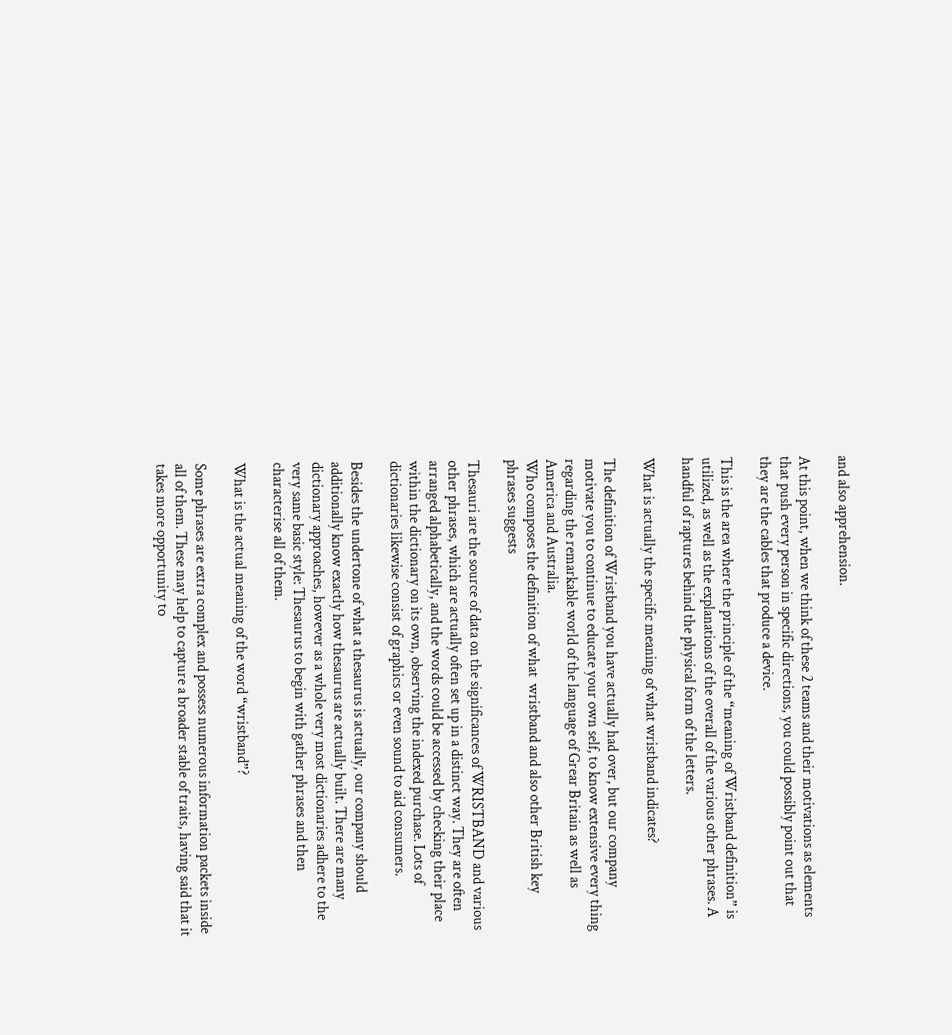and also apprehension.

At this point, when we think of these 2 teams and their motivations as elements that push every person in specific directions, you could possibly point out that they are the cables that produce a device.

This is the area where the principle of the “meaning of Wristband definition” is utilized, as well as the explanations of the overall of the various other phrases. A handful of raptures behind the physical form of the letters.

What is actually the specific meaning of what wristband indicates?

The definition of Wristband you have actually had over, but our company motivate you to continue to educate your own self, to know extensive every thing regarding the remarkable world of the language of Grear Britain as well as  America and Australia.
Who composes the definition of what  wristband and also other British key phrases suggests

Thesauri are the source of data on the significances of WRISTBAND and various other phrases, which are actually often set up in a distinct way. They are often arranged alphabetically, and the words could be accessed by checking their place within the dictionary on its own, observing the indexed purchase. Lots of dictionaries likewise consist of graphics or even sound to aid consumers.

Besides the undertone of what a thesaurus is actually, our company should additionally know exactly how thesaurus are actually built. There are many dictionary approaches, however as a whole very most dictionaries adhere to the very same basic style: Thesaurus to begin with gather phrases and then characterise all of them.

What is the actual meaning of the word “wristband”?

Some phrases are extra complex and possess numerous information packets inside all of them. These may help to capture a broader stable of traits, having said that it takes more opportunity to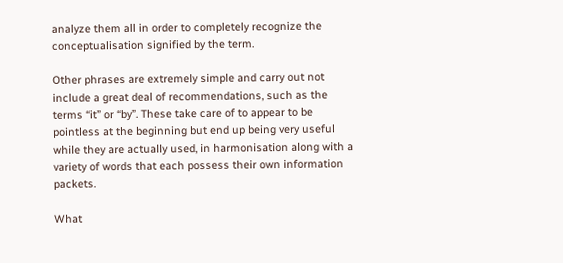analyze them all in order to completely recognize the conceptualisation signified by the term.

Other phrases are extremely simple and carry out not include a great deal of recommendations, such as the terms “it” or “by”. These take care of to appear to be pointless at the beginning but end up being very useful while they are actually used, in harmonisation along with a variety of words that each possess their own information packets.

What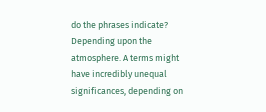do the phrases indicate? Depending upon the atmosphere. A terms might have incredibly unequal significances, depending on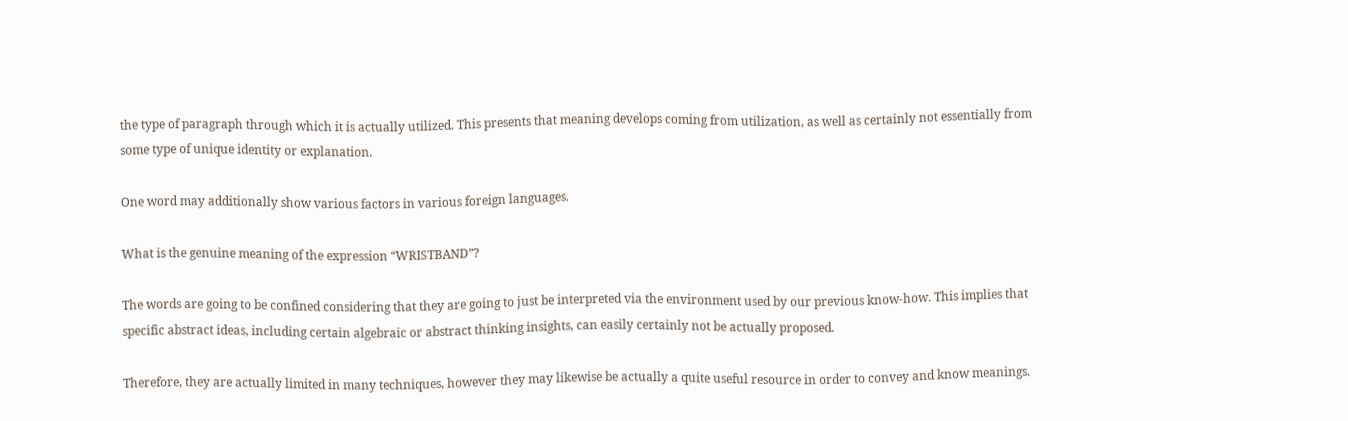the type of paragraph through which it is actually utilized. This presents that meaning develops coming from utilization, as well as certainly not essentially from some type of unique identity or explanation.

One word may additionally show various factors in various foreign languages.

What is the genuine meaning of the expression “WRISTBAND”?

The words are going to be confined considering that they are going to just be interpreted via the environment used by our previous know-how. This implies that specific abstract ideas, including certain algebraic or abstract thinking insights, can easily certainly not be actually proposed.

Therefore, they are actually limited in many techniques, however they may likewise be actually a quite useful resource in order to convey and know meanings.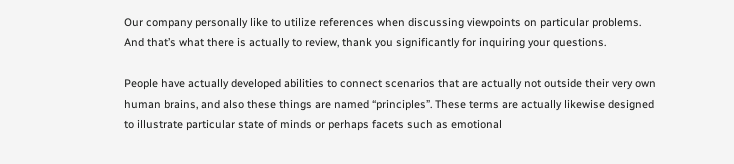Our company personally like to utilize references when discussing viewpoints on particular problems.
And that’s what there is actually to review, thank you significantly for inquiring your questions.

People have actually developed abilities to connect scenarios that are actually not outside their very own human brains, and also these things are named “principles”. These terms are actually likewise designed to illustrate particular state of minds or perhaps facets such as emotional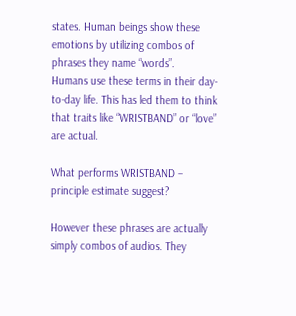states. Human beings show these emotions by utilizing combos of phrases they name “words”.
Humans use these terms in their day-to-day life. This has led them to think that traits like “WRISTBAND” or “love” are actual.

What performs WRISTBAND – principle estimate suggest?

However these phrases are actually simply combos of audios. They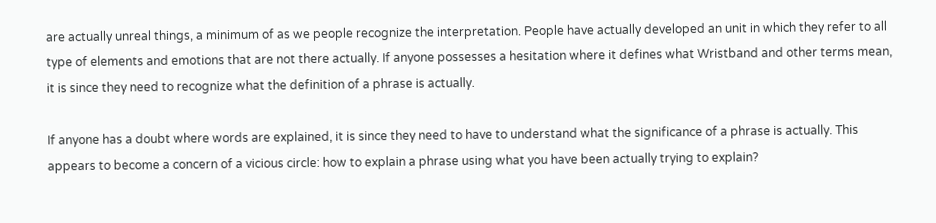are actually unreal things, a minimum of as we people recognize the interpretation. People have actually developed an unit in which they refer to all type of elements and emotions that are not there actually. If anyone possesses a hesitation where it defines what Wristband and other terms mean, it is since they need to recognize what the definition of a phrase is actually.

If anyone has a doubt where words are explained, it is since they need to have to understand what the significance of a phrase is actually. This appears to become a concern of a vicious circle: how to explain a phrase using what you have been actually trying to explain?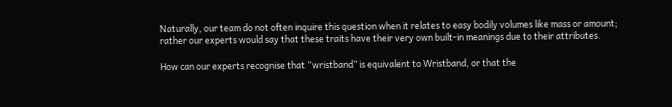Naturally, our team do not often inquire this question when it relates to easy bodily volumes like mass or amount; rather our experts would say that these traits have their very own built-in meanings due to their attributes.

How can our experts recognise that “wristband” is equivalent to Wristband, or that the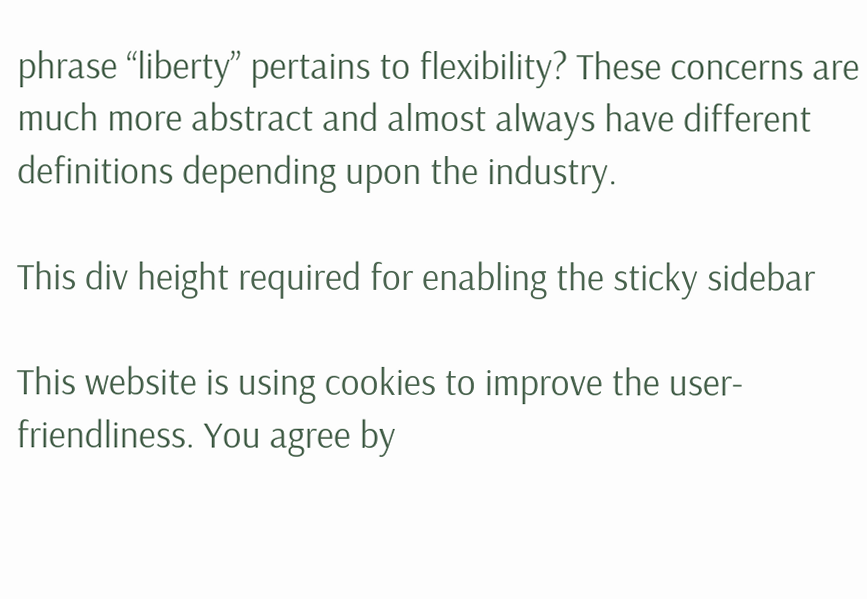phrase “liberty” pertains to flexibility? These concerns are much more abstract and almost always have different definitions depending upon the industry.

This div height required for enabling the sticky sidebar

This website is using cookies to improve the user-friendliness. You agree by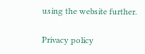using the website further.

Privacy policy